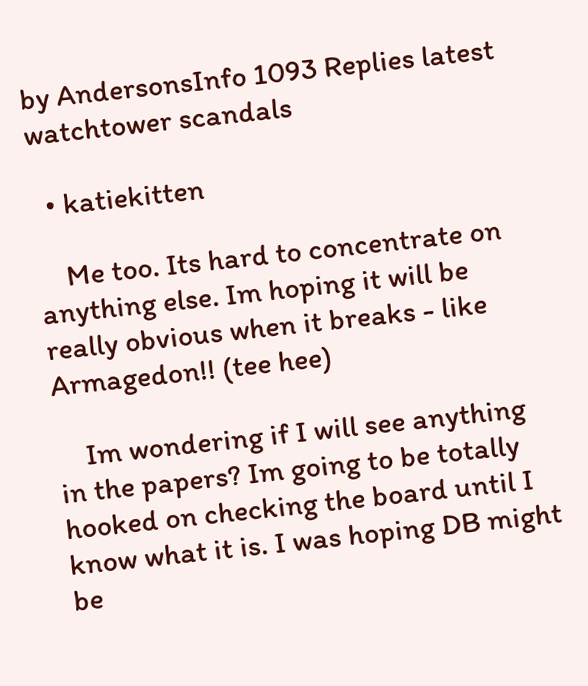by AndersonsInfo 1093 Replies latest watchtower scandals

  • katiekitten

    Me too. Its hard to concentrate on anything else. Im hoping it will be really obvious when it breaks - like Armagedon!! (tee hee)

    Im wondering if I will see anything in the papers? Im going to be totally hooked on checking the board until I know what it is. I was hoping DB might be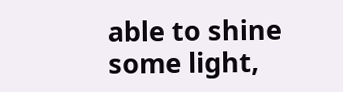able to shine some light,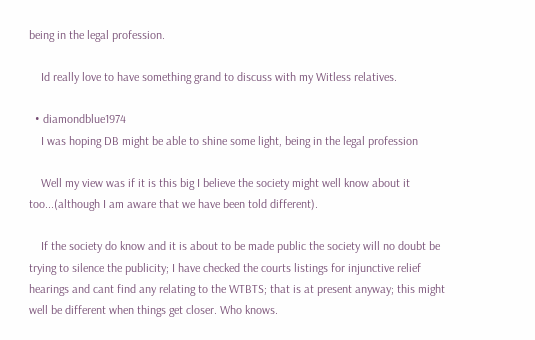being in the legal profession.

    Id really love to have something grand to discuss with my Witless relatives.

  • diamondblue1974
    I was hoping DB might be able to shine some light, being in the legal profession

    Well my view was if it is this big I believe the society might well know about it too...(although I am aware that we have been told different).

    If the society do know and it is about to be made public the society will no doubt be trying to silence the publicity; I have checked the courts listings for injunctive relief hearings and cant find any relating to the WTBTS; that is at present anyway; this might well be different when things get closer. Who knows.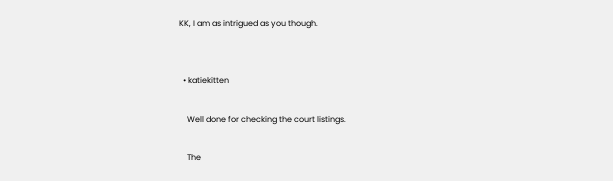KK, I am as intrigued as you though.


  • katiekitten

    Well done for checking the court listings.

    The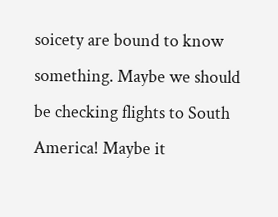soicety are bound to know something. Maybe we should be checking flights to South America! Maybe it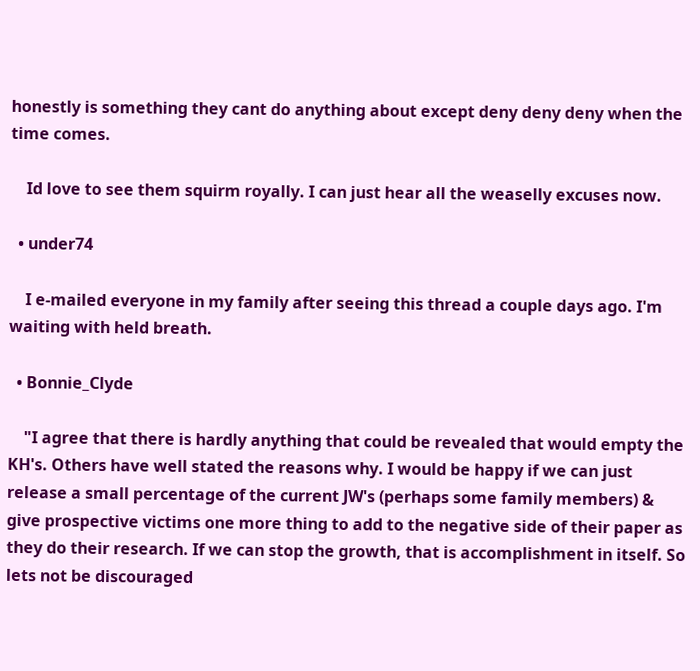honestly is something they cant do anything about except deny deny deny when the time comes.

    Id love to see them squirm royally. I can just hear all the weaselly excuses now.

  • under74

    I e-mailed everyone in my family after seeing this thread a couple days ago. I'm waiting with held breath.

  • Bonnie_Clyde

    "I agree that there is hardly anything that could be revealed that would empty the KH's. Others have well stated the reasons why. I would be happy if we can just release a small percentage of the current JW's (perhaps some family members) & give prospective victims one more thing to add to the negative side of their paper as they do their research. If we can stop the growth, that is accomplishment in itself. So lets not be discouraged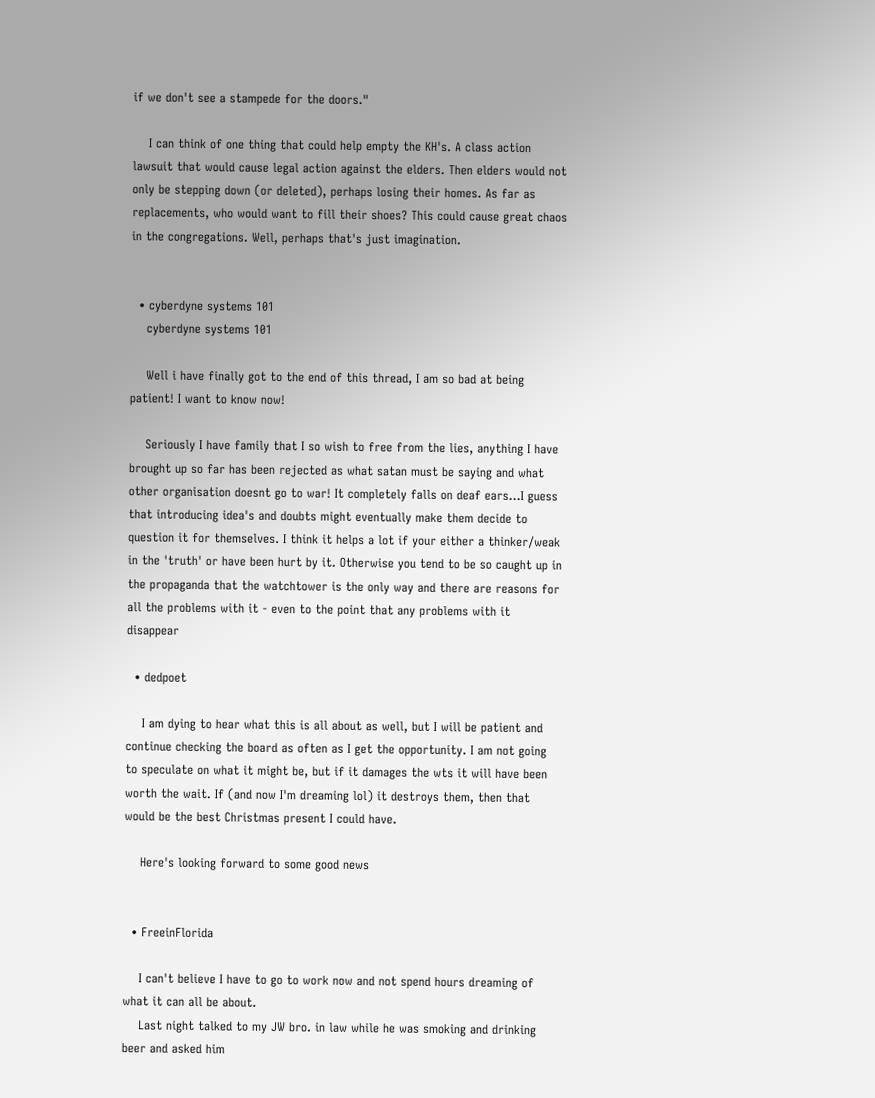if we don't see a stampede for the doors."

    I can think of one thing that could help empty the KH's. A class action lawsuit that would cause legal action against the elders. Then elders would not only be stepping down (or deleted), perhaps losing their homes. As far as replacements, who would want to fill their shoes? This could cause great chaos in the congregations. Well, perhaps that's just imagination.


  • cyberdyne systems 101
    cyberdyne systems 101

    Well i have finally got to the end of this thread, I am so bad at being patient! I want to know now!

    Seriously I have family that I so wish to free from the lies, anything I have brought up so far has been rejected as what satan must be saying and what other organisation doesnt go to war! It completely falls on deaf ears...I guess that introducing idea's and doubts might eventually make them decide to question it for themselves. I think it helps a lot if your either a thinker/weak in the 'truth' or have been hurt by it. Otherwise you tend to be so caught up in the propaganda that the watchtower is the only way and there are reasons for all the problems with it - even to the point that any problems with it disappear

  • dedpoet

    I am dying to hear what this is all about as well, but I will be patient and continue checking the board as often as I get the opportunity. I am not going to speculate on what it might be, but if it damages the wts it will have been worth the wait. If (and now I'm dreaming lol) it destroys them, then that would be the best Christmas present I could have.

    Here's looking forward to some good news


  • FreeinFlorida

    I can't believe I have to go to work now and not spend hours dreaming of what it can all be about.
    Last night talked to my JW bro. in law while he was smoking and drinking beer and asked him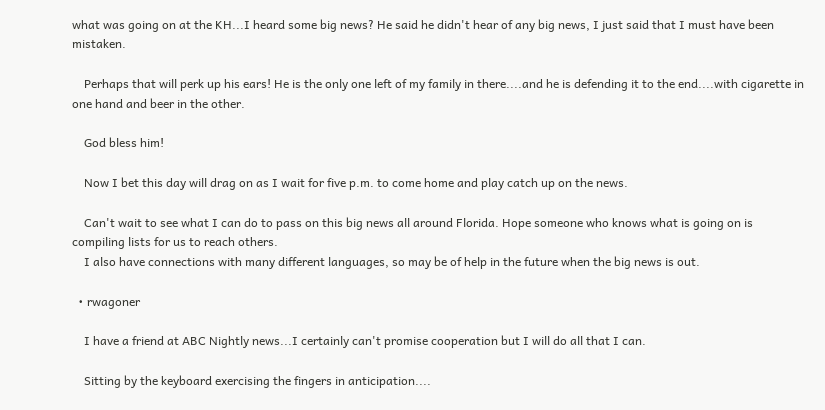what was going on at the KH...I heard some big news? He said he didn't hear of any big news, I just said that I must have been mistaken.

    Perhaps that will perk up his ears! He is the only one left of my family in there....and he is defending it to the end....with cigarette in one hand and beer in the other.

    God bless him!

    Now I bet this day will drag on as I wait for five p.m. to come home and play catch up on the news.

    Can't wait to see what I can do to pass on this big news all around Florida. Hope someone who knows what is going on is compiling lists for us to reach others.
    I also have connections with many different languages, so may be of help in the future when the big news is out.

  • rwagoner

    I have a friend at ABC Nightly news...I certainly can't promise cooperation but I will do all that I can.

    Sitting by the keyboard exercising the fingers in anticipation....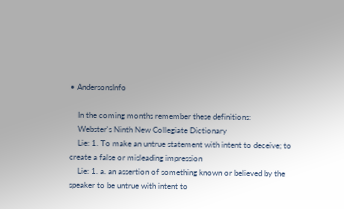• AndersonsInfo

    In the coming months remember these definitions:
    Webster's Ninth New Collegiate Dictionary
    Lie: 1. To make an untrue statement with intent to deceive; to create a false or misleading impression
    Lie: 1. a. an assertion of something known or believed by the speaker to be untrue with intent to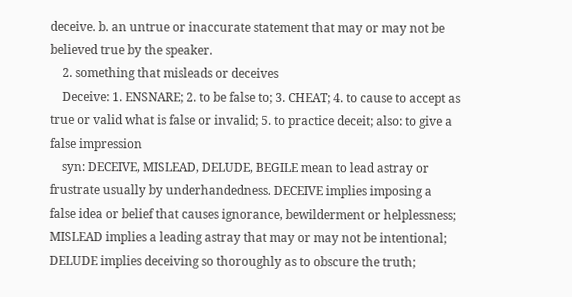deceive. b. an untrue or inaccurate statement that may or may not be believed true by the speaker.
    2. something that misleads or deceives
    Deceive: 1. ENSNARE; 2. to be false to; 3. CHEAT; 4. to cause to accept as true or valid what is false or invalid; 5. to practice deceit; also: to give a false impression
    syn: DECEIVE, MISLEAD, DELUDE, BEGILE mean to lead astray or frustrate usually by underhandedness. DECEIVE implies imposing a false idea or belief that causes ignorance, bewilderment or helplessness; MISLEAD implies a leading astray that may or may not be intentional; DELUDE implies deceiving so thoroughly as to obscure the truth;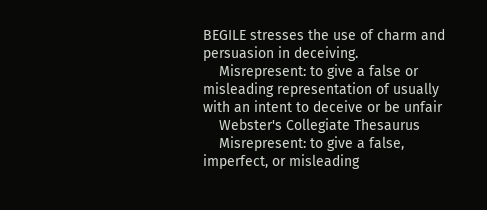BEGILE stresses the use of charm and persuasion in deceiving.
    Misrepresent: to give a false or misleading representation of usually with an intent to deceive or be unfair
    Webster's Collegiate Thesaurus
    Misrepresent: to give a false, imperfect, or misleading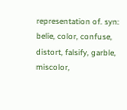representation of. syn: belie, color, confuse, distort, falsify, garble, miscolor,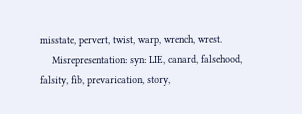misstate, pervert, twist, warp, wrench, wrest.
    Misrepresentation: syn: LIE, canard, falsehood, falsity, fib, prevarication, story,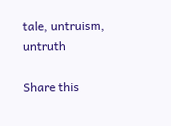tale, untruism, untruth

Share this